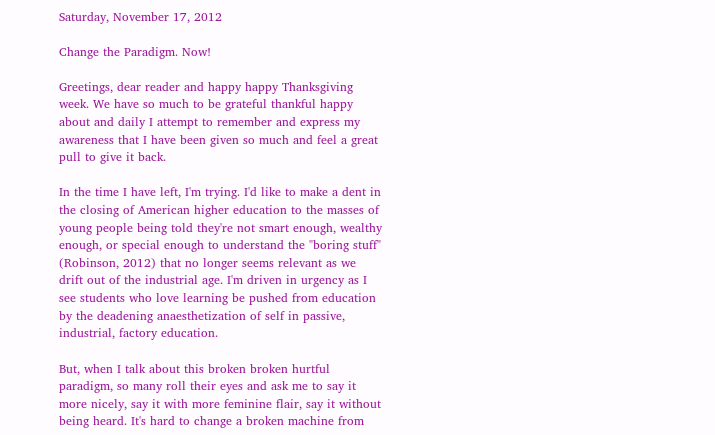Saturday, November 17, 2012

Change the Paradigm. Now!

Greetings, dear reader and happy happy Thanksgiving week. We have so much to be grateful thankful happy about and daily I attempt to remember and express my awareness that I have been given so much and feel a great pull to give it back.

In the time I have left, I'm trying. I'd like to make a dent in the closing of American higher education to the masses of young people being told they're not smart enough, wealthy enough, or special enough to understand the "boring stuff" (Robinson, 2012) that no longer seems relevant as we drift out of the industrial age. I'm driven in urgency as I see students who love learning be pushed from education by the deadening anaesthetization of self in passive, industrial, factory education.

But, when I talk about this broken broken hurtful paradigm, so many roll their eyes and ask me to say it more nicely, say it with more feminine flair, say it without being heard. It's hard to change a broken machine from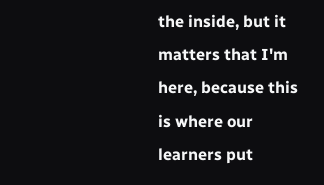the inside, but it matters that I'm here, because this is where our learners put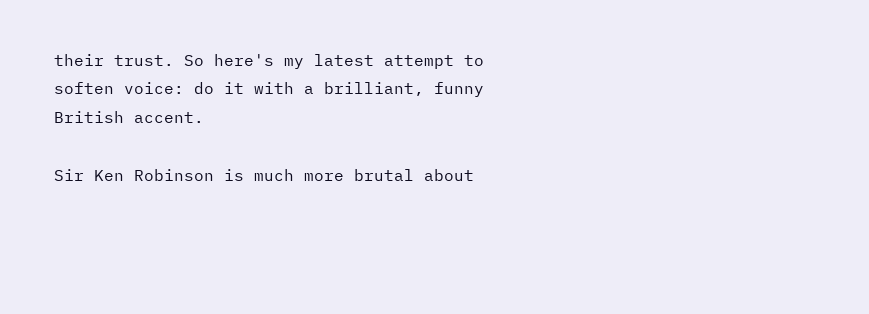their trust. So here's my latest attempt to soften voice: do it with a brilliant, funny British accent.

Sir Ken Robinson is much more brutal about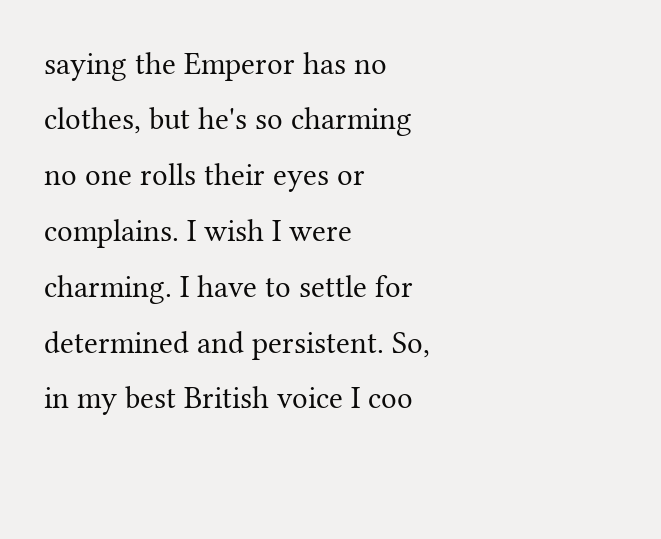saying the Emperor has no clothes, but he's so charming no one rolls their eyes or complains. I wish I were charming. I have to settle for determined and persistent. So, in my best British voice I coo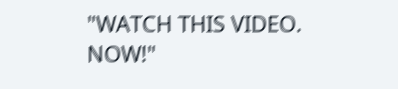"WATCH THIS VIDEO. NOW!"